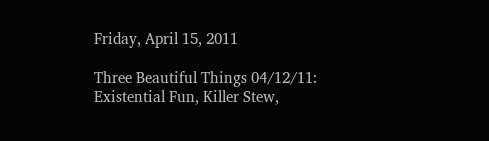Friday, April 15, 2011

Three Beautiful Things 04/12/11: Existential Fun, Killer Stew,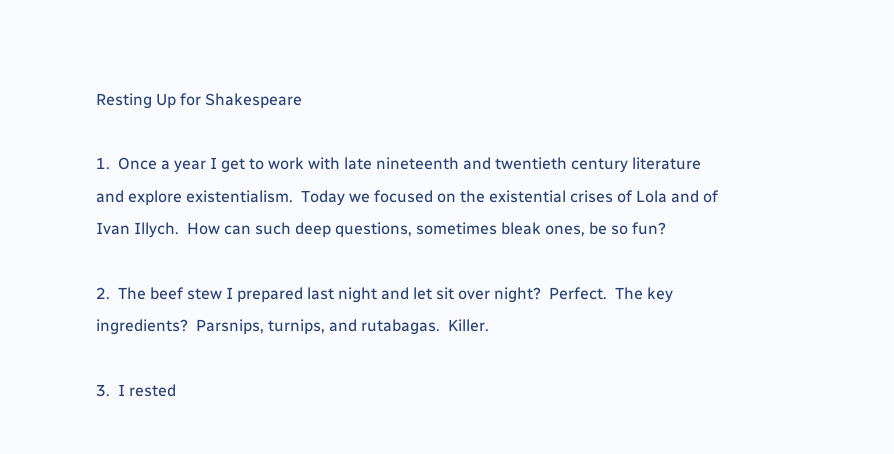Resting Up for Shakespeare

1.  Once a year I get to work with late nineteenth and twentieth century literature and explore existentialism.  Today we focused on the existential crises of Lola and of Ivan Illych.  How can such deep questions, sometimes bleak ones, be so fun?

2.  The beef stew I prepared last night and let sit over night?  Perfect.  The key ingredients?  Parsnips, turnips, and rutabagas.  Killer.

3.  I rested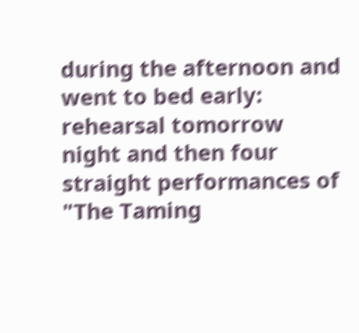during the afternoon and went to bed early:  rehearsal tomorrow night and then four straight performances of "The Taming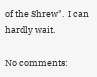of the Shrew".  I can hardly wait.

No comments: